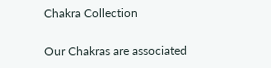Chakra Collection

Our Chakras are associated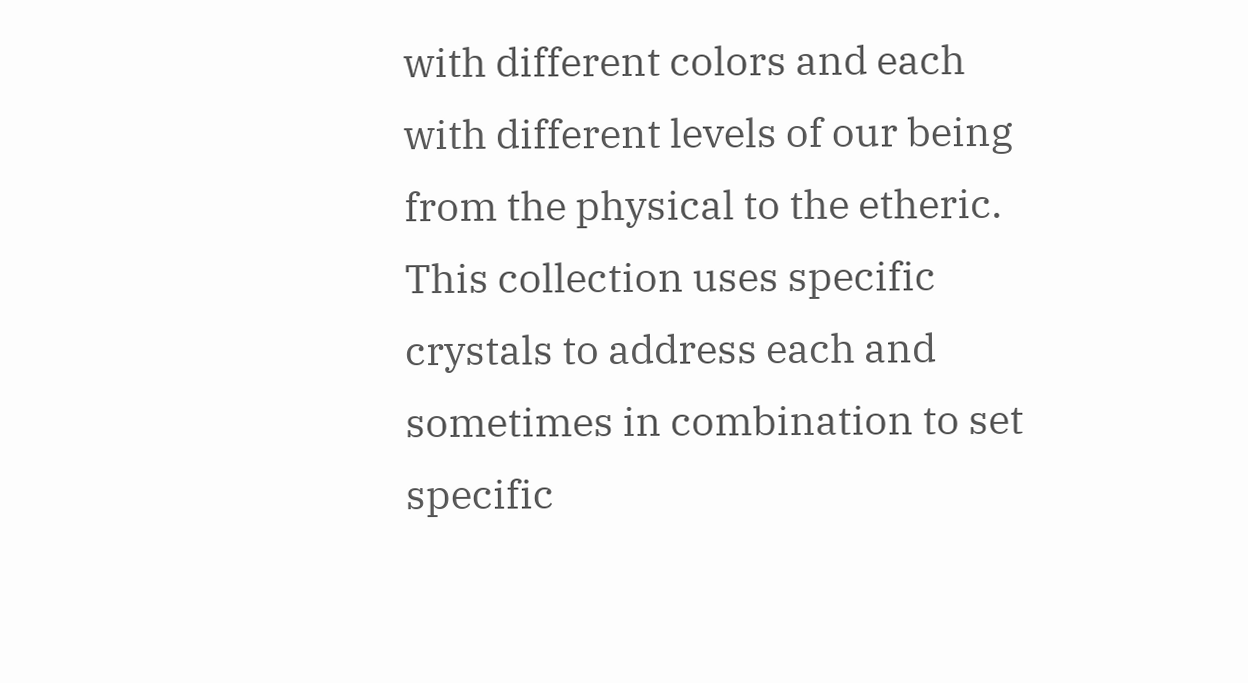with different colors and each with different levels of our being from the physical to the etheric.  This collection uses specific crystals to address each and sometimes in combination to set specific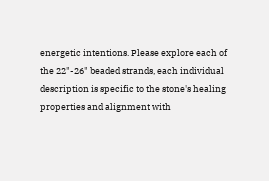energetic intentions. Please explore each of the 22"-26" beaded strands, each individual description is specific to the stone's healing properties and alignment with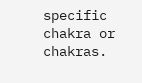specific chakra or chakras.